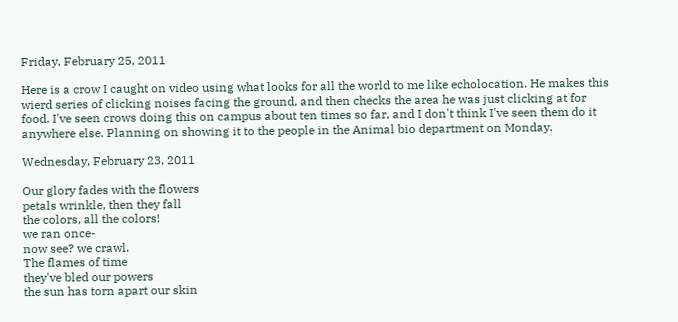Friday, February 25, 2011

Here is a crow I caught on video using what looks for all the world to me like echolocation. He makes this wierd series of clicking noises facing the ground, and then checks the area he was just clicking at for food. I've seen crows doing this on campus about ten times so far, and I don't think I've seen them do it anywhere else. Planning on showing it to the people in the Animal bio department on Monday.

Wednesday, February 23, 2011

Our glory fades with the flowers
petals wrinkle, then they fall
the colors, all the colors!
we ran once-
now see? we crawl.
The flames of time
they've bled our powers
the sun has torn apart our skin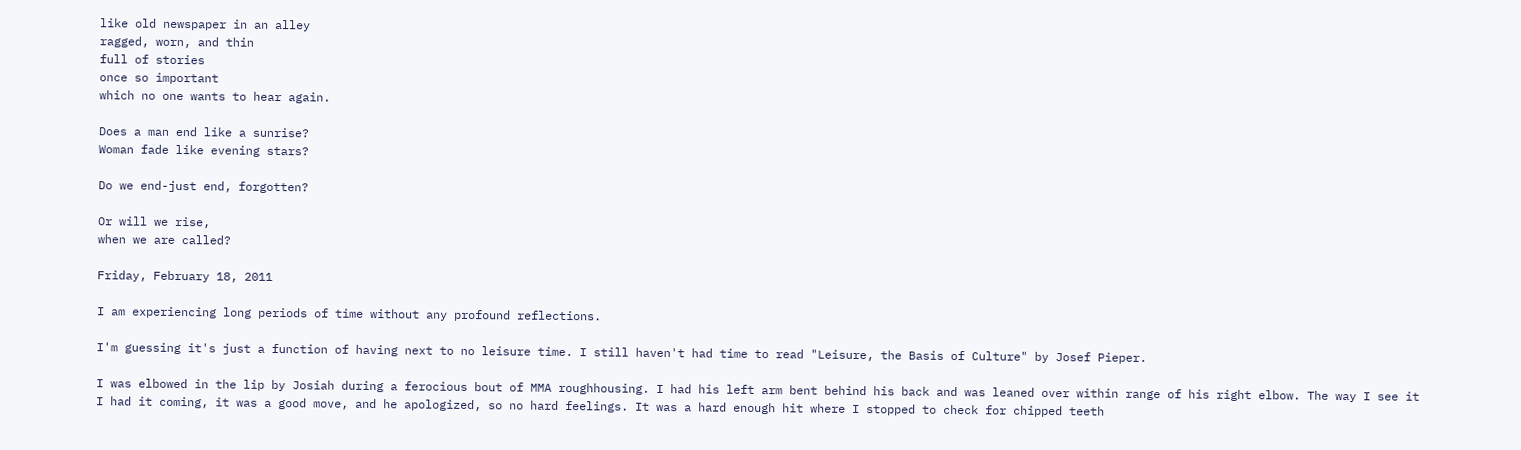like old newspaper in an alley
ragged, worn, and thin
full of stories
once so important
which no one wants to hear again.

Does a man end like a sunrise?
Woman fade like evening stars?

Do we end-just end, forgotten?

Or will we rise,
when we are called?

Friday, February 18, 2011

I am experiencing long periods of time without any profound reflections.

I'm guessing it's just a function of having next to no leisure time. I still haven't had time to read "Leisure, the Basis of Culture" by Josef Pieper.

I was elbowed in the lip by Josiah during a ferocious bout of MMA roughhousing. I had his left arm bent behind his back and was leaned over within range of his right elbow. The way I see it I had it coming, it was a good move, and he apologized, so no hard feelings. It was a hard enough hit where I stopped to check for chipped teeth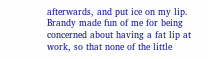afterwards, and put ice on my lip. Brandy made fun of me for being concerned about having a fat lip at work, so that none of the little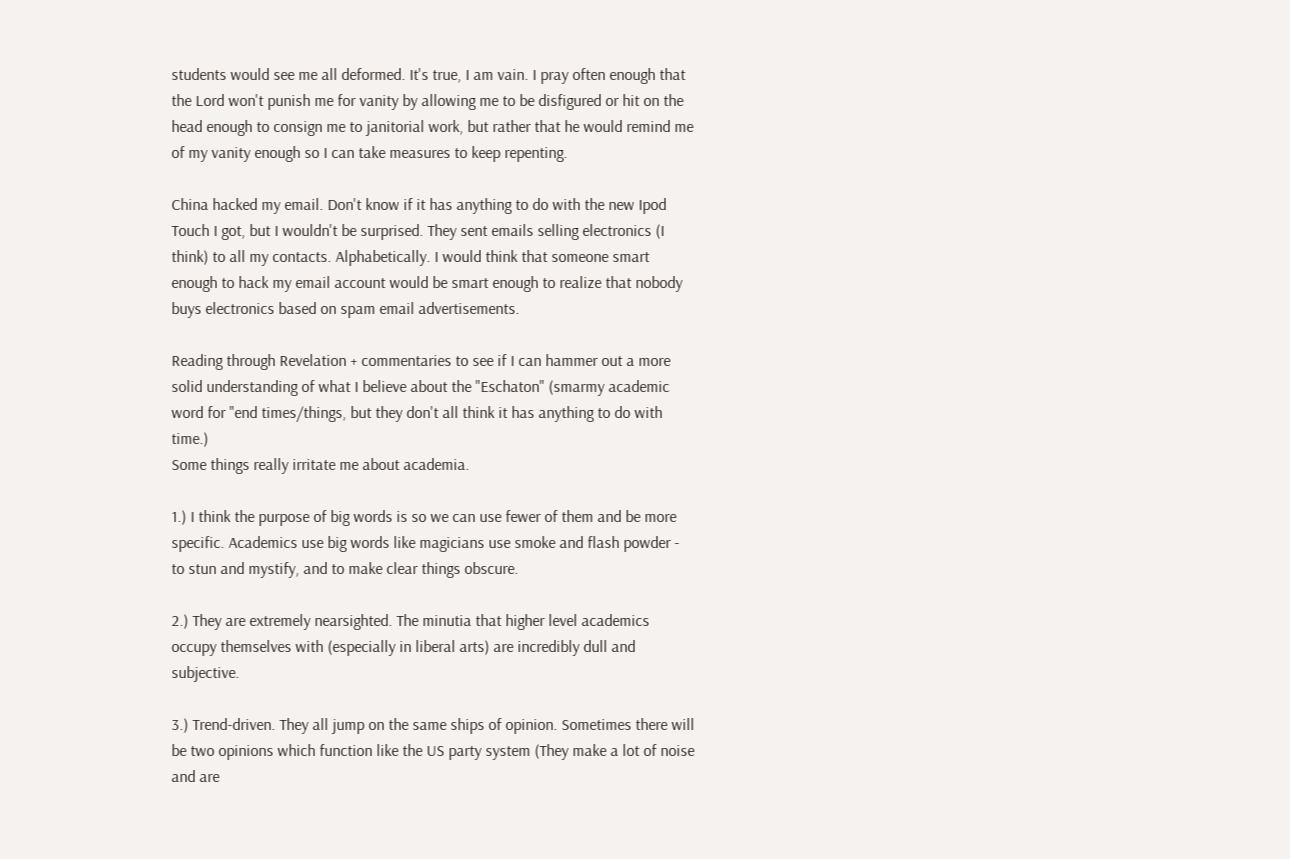students would see me all deformed. It's true, I am vain. I pray often enough that the Lord won't punish me for vanity by allowing me to be disfigured or hit on the head enough to consign me to janitorial work, but rather that he would remind me of my vanity enough so I can take measures to keep repenting.

China hacked my email. Don't know if it has anything to do with the new Ipod Touch I got, but I wouldn't be surprised. They sent emails selling electronics (I think) to all my contacts. Alphabetically. I would think that someone smart enough to hack my email account would be smart enough to realize that nobody buys electronics based on spam email advertisements.

Reading through Revelation + commentaries to see if I can hammer out a more solid understanding of what I believe about the "Eschaton" (smarmy academic word for "end times/things, but they don't all think it has anything to do with time.)
Some things really irritate me about academia.

1.) I think the purpose of big words is so we can use fewer of them and be more specific. Academics use big words like magicians use smoke and flash powder - to stun and mystify, and to make clear things obscure.

2.) They are extremely nearsighted. The minutia that higher level academics occupy themselves with (especially in liberal arts) are incredibly dull and subjective.

3.) Trend-driven. They all jump on the same ships of opinion. Sometimes there will be two opinions which function like the US party system (They make a lot of noise and are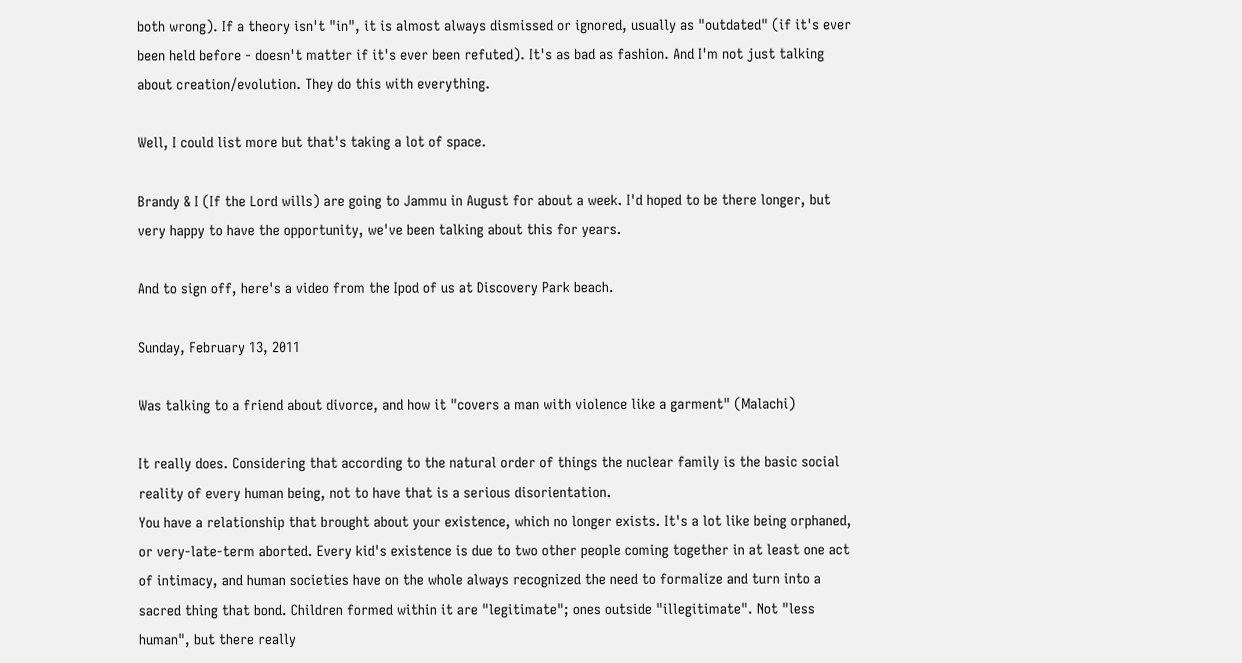both wrong). If a theory isn't "in", it is almost always dismissed or ignored, usually as "outdated" (if it's ever been held before - doesn't matter if it's ever been refuted). It's as bad as fashion. And I'm not just talking about creation/evolution. They do this with everything.

Well, I could list more but that's taking a lot of space.

Brandy & I (If the Lord wills) are going to Jammu in August for about a week. I'd hoped to be there longer, but very happy to have the opportunity, we've been talking about this for years.

And to sign off, here's a video from the Ipod of us at Discovery Park beach.

Sunday, February 13, 2011

Was talking to a friend about divorce, and how it "covers a man with violence like a garment" (Malachi)

It really does. Considering that according to the natural order of things the nuclear family is the basic social reality of every human being, not to have that is a serious disorientation.
You have a relationship that brought about your existence, which no longer exists. It's a lot like being orphaned, or very-late-term aborted. Every kid's existence is due to two other people coming together in at least one act of intimacy, and human societies have on the whole always recognized the need to formalize and turn into a sacred thing that bond. Children formed within it are "legitimate"; ones outside "illegitimate". Not "less human", but there really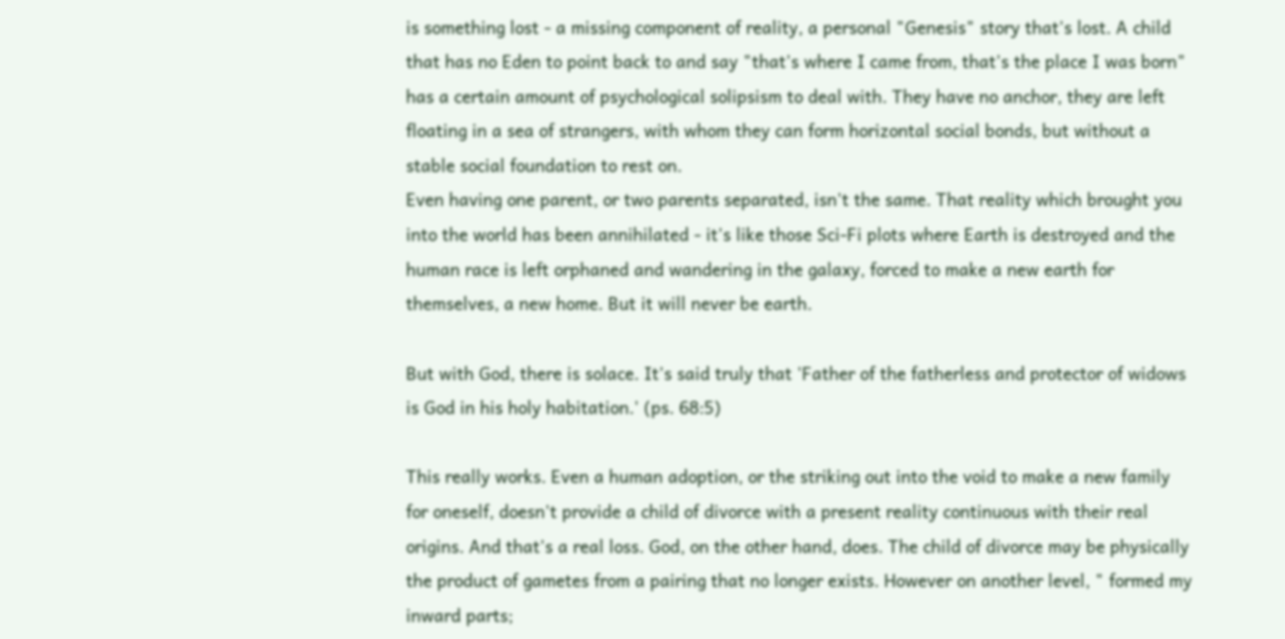is something lost - a missing component of reality, a personal "Genesis" story that's lost. A child that has no Eden to point back to and say "that's where I came from, that's the place I was born" has a certain amount of psychological solipsism to deal with. They have no anchor, they are left floating in a sea of strangers, with whom they can form horizontal social bonds, but without a stable social foundation to rest on.
Even having one parent, or two parents separated, isn't the same. That reality which brought you into the world has been annihilated - it's like those Sci-Fi plots where Earth is destroyed and the human race is left orphaned and wandering in the galaxy, forced to make a new earth for themselves, a new home. But it will never be earth.

But with God, there is solace. It's said truly that 'Father of the fatherless and protector of widows is God in his holy habitation.' (ps. 68:5)

This really works. Even a human adoption, or the striking out into the void to make a new family for oneself, doesn't provide a child of divorce with a present reality continuous with their real origins. And that's a real loss. God, on the other hand, does. The child of divorce may be physically the product of gametes from a pairing that no longer exists. However on another level, " formed my inward parts;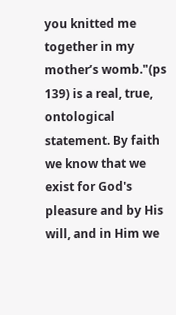you knitted me together in my mother’s womb."(ps 139) is a real, true, ontological statement. By faith we know that we exist for God's pleasure and by His will, and in Him we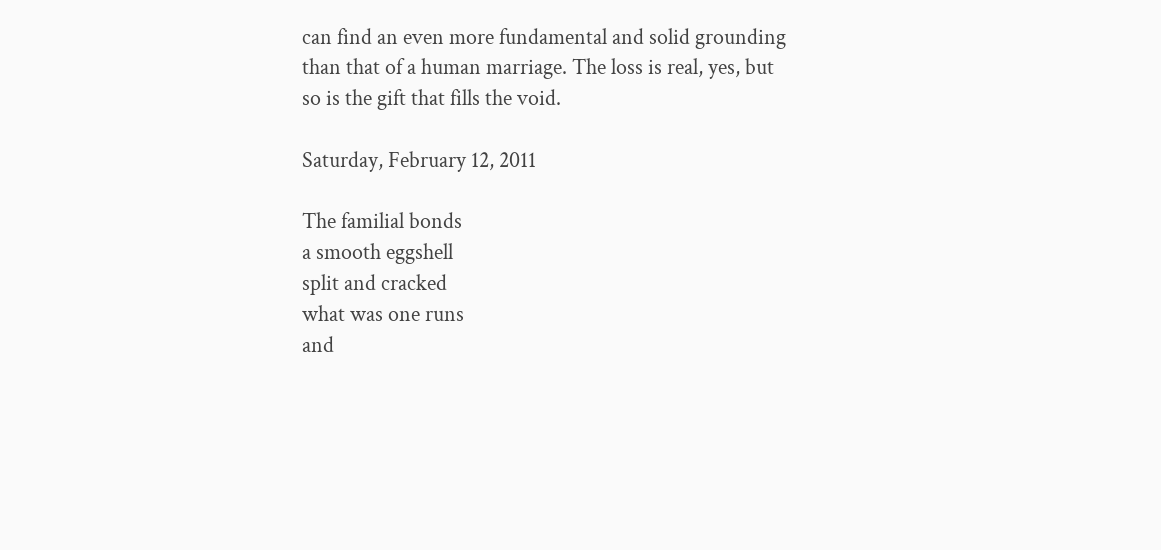can find an even more fundamental and solid grounding than that of a human marriage. The loss is real, yes, but so is the gift that fills the void.

Saturday, February 12, 2011

The familial bonds
a smooth eggshell
split and cracked
what was one runs
and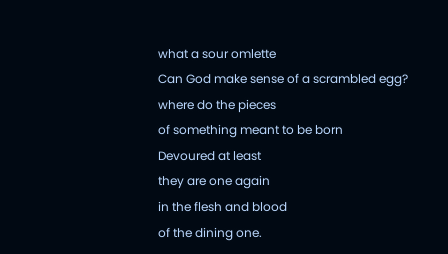what a sour omlette
Can God make sense of a scrambled egg?
where do the pieces
of something meant to be born
Devoured at least
they are one again
in the flesh and blood
of the dining one.